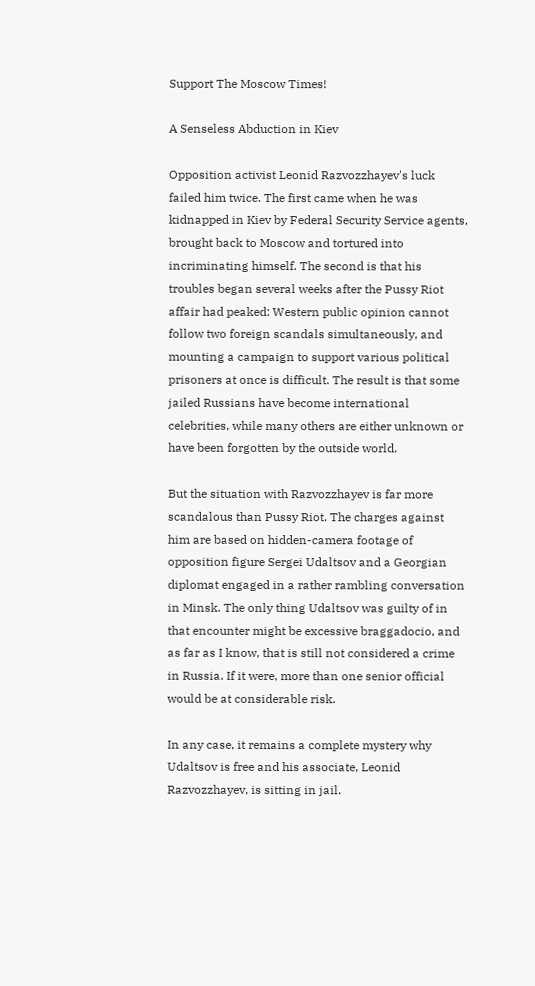Support The Moscow Times!

A Senseless Abduction in Kiev

Opposition activist Leonid Razvozzhayev's luck failed him twice. The first came when he was kidnapped in Kiev by Federal Security Service agents, brought back to Moscow and tortured into incriminating himself. The second is that his troubles began several weeks after the Pussy Riot affair had peaked: Western public opinion cannot follow two foreign scandals simultaneously, and mounting a campaign to support various political prisoners at once is difficult. The result is that some jailed Russians have become international celebrities, while many others are either unknown or have been forgotten by the outside world.

But the situation with Razvozzhayev is far more scandalous than Pussy Riot. The charges against him are based on hidden-camera footage of opposition figure Sergei Udaltsov and a Georgian diplomat engaged in a rather rambling conversation in Minsk. The only thing Udaltsov was guilty of in that encounter might be excessive braggadocio, and as far as I know, that is still not considered a crime in Russia. If it were, more than one senior official would be at considerable risk.

In any case, it remains a complete mystery why Udaltsov is free and his associate, Leonid Razvozzhayev, is sitting in jail.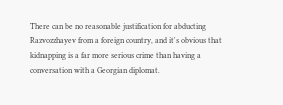There can be no reasonable justification for abducting Razvozzhayev from a foreign country, and it's obvious that kidnapping is a far more serious crime than having a conversation with a Georgian diplomat.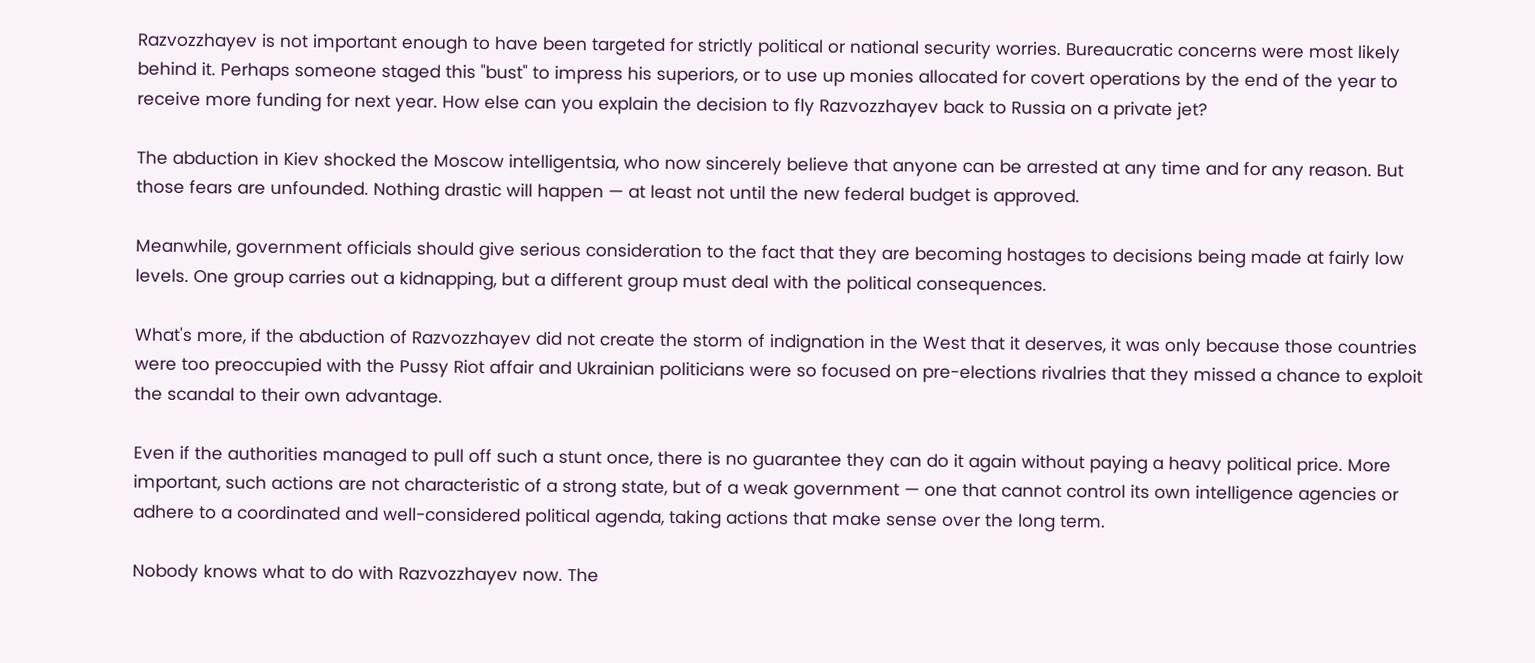Razvozzhayev is not important enough to have been targeted for strictly political or national security worries. Bureaucratic concerns were most likely behind it. Perhaps someone staged this "bust" to impress his superiors, or to use up monies allocated for covert operations by the end of the year to receive more funding for next year. How else can you explain the decision to fly Razvozzhayev back to Russia on a private jet?

The abduction in Kiev shocked the Moscow intelligentsia, who now sincerely believe that anyone can be arrested at any time and for any reason. But those fears are unfounded. Nothing drastic will happen — at least not until the new federal budget is approved.

Meanwhile, government officials should give serious consideration to the fact that they are becoming hostages to decisions being made at fairly low levels. One group carries out a kidnapping, but a different group must deal with the political consequences.

What's more, if the abduction of Razvozzhayev did not create the storm of indignation in the West that it deserves, it was only because those countries were too preoccupied with the Pussy Riot affair and Ukrainian politicians were so focused on pre-elections rivalries that they missed a chance to exploit the scandal to their own advantage.

Even if the authorities managed to pull off such a stunt once, there is no guarantee they can do it again without paying a heavy political price. More important, such actions are not characteristic of a strong state, but of a weak government — one that cannot control its own intelligence agencies or adhere to a coordinated and well-considered political agenda, taking actions that make sense over the long term.

Nobody knows what to do with Razvozzhayev now. The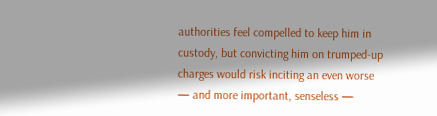authorities feel compelled to keep him in custody, but convicting him on trumped-up charges would risk inciting an even worse — and more important, senseless —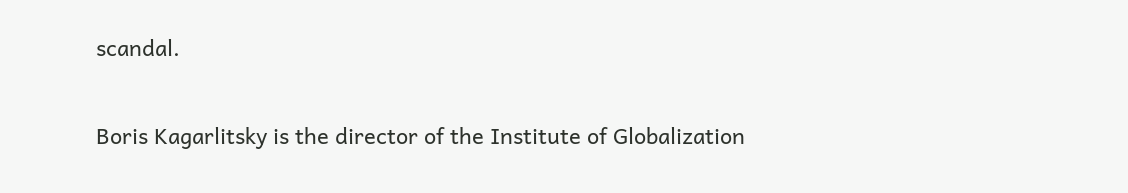scandal.

Boris Kagarlitsky is the director of the Institute of Globalization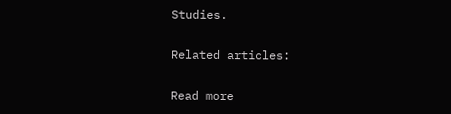Studies.

Related articles:

Read more